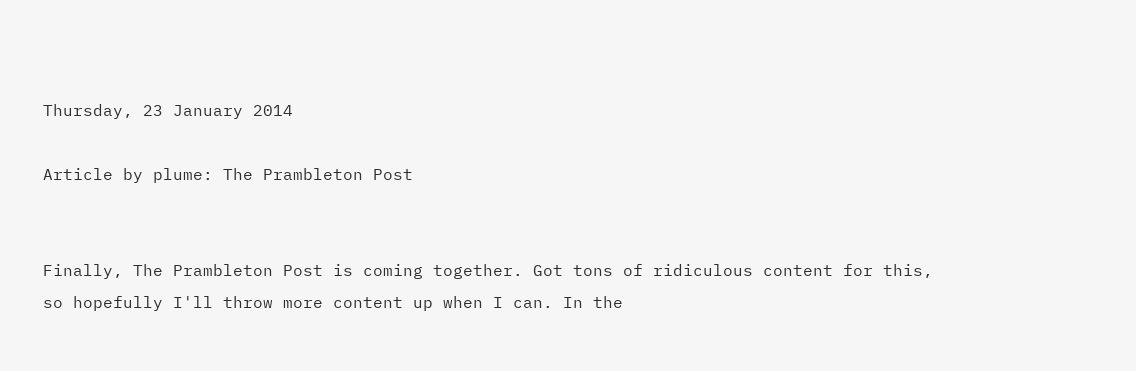Thursday, 23 January 2014

Article by plume: The Prambleton Post


Finally, The Prambleton Post is coming together. Got tons of ridiculous content for this, so hopefully I'll throw more content up when I can. In the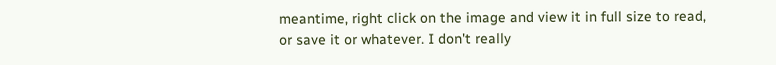meantime, right click on the image and view it in full size to read, or save it or whatever. I don't really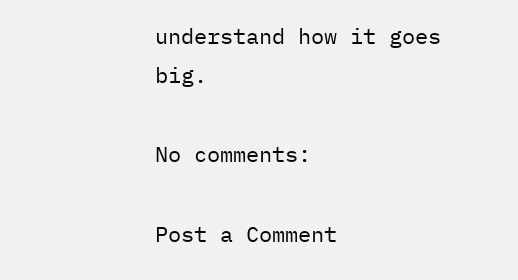understand how it goes big.

No comments:

Post a Comment